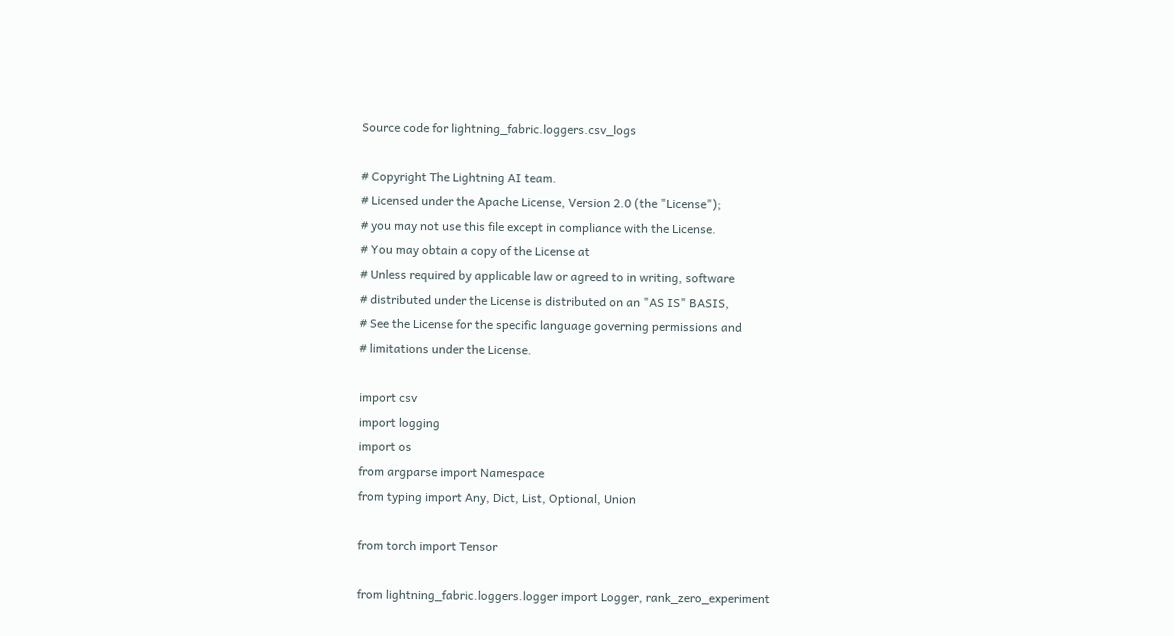Source code for lightning_fabric.loggers.csv_logs

# Copyright The Lightning AI team.
# Licensed under the Apache License, Version 2.0 (the "License");
# you may not use this file except in compliance with the License.
# You may obtain a copy of the License at
# Unless required by applicable law or agreed to in writing, software
# distributed under the License is distributed on an "AS IS" BASIS,
# See the License for the specific language governing permissions and
# limitations under the License.

import csv
import logging
import os
from argparse import Namespace
from typing import Any, Dict, List, Optional, Union

from torch import Tensor

from lightning_fabric.loggers.logger import Logger, rank_zero_experiment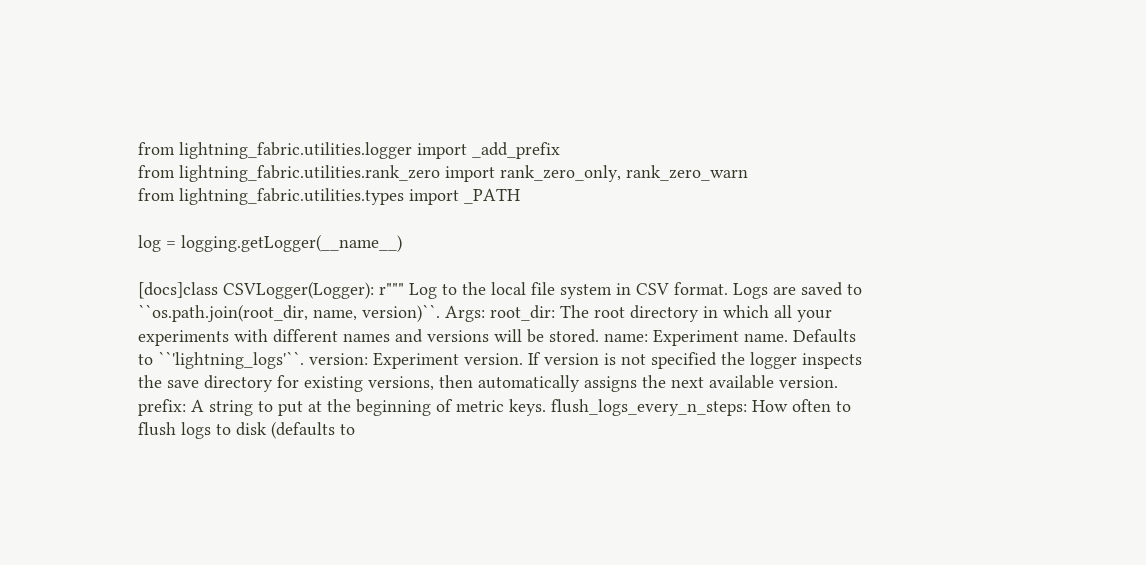from lightning_fabric.utilities.logger import _add_prefix
from lightning_fabric.utilities.rank_zero import rank_zero_only, rank_zero_warn
from lightning_fabric.utilities.types import _PATH

log = logging.getLogger(__name__)

[docs]class CSVLogger(Logger): r""" Log to the local file system in CSV format. Logs are saved to ``os.path.join(root_dir, name, version)``. Args: root_dir: The root directory in which all your experiments with different names and versions will be stored. name: Experiment name. Defaults to ``'lightning_logs'``. version: Experiment version. If version is not specified the logger inspects the save directory for existing versions, then automatically assigns the next available version. prefix: A string to put at the beginning of metric keys. flush_logs_every_n_steps: How often to flush logs to disk (defaults to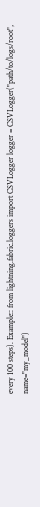every 100 steps). Example:: from lightning.fabric.loggers import CSVLogger logger = CSVLogger("path/to/logs/root", name="my_model")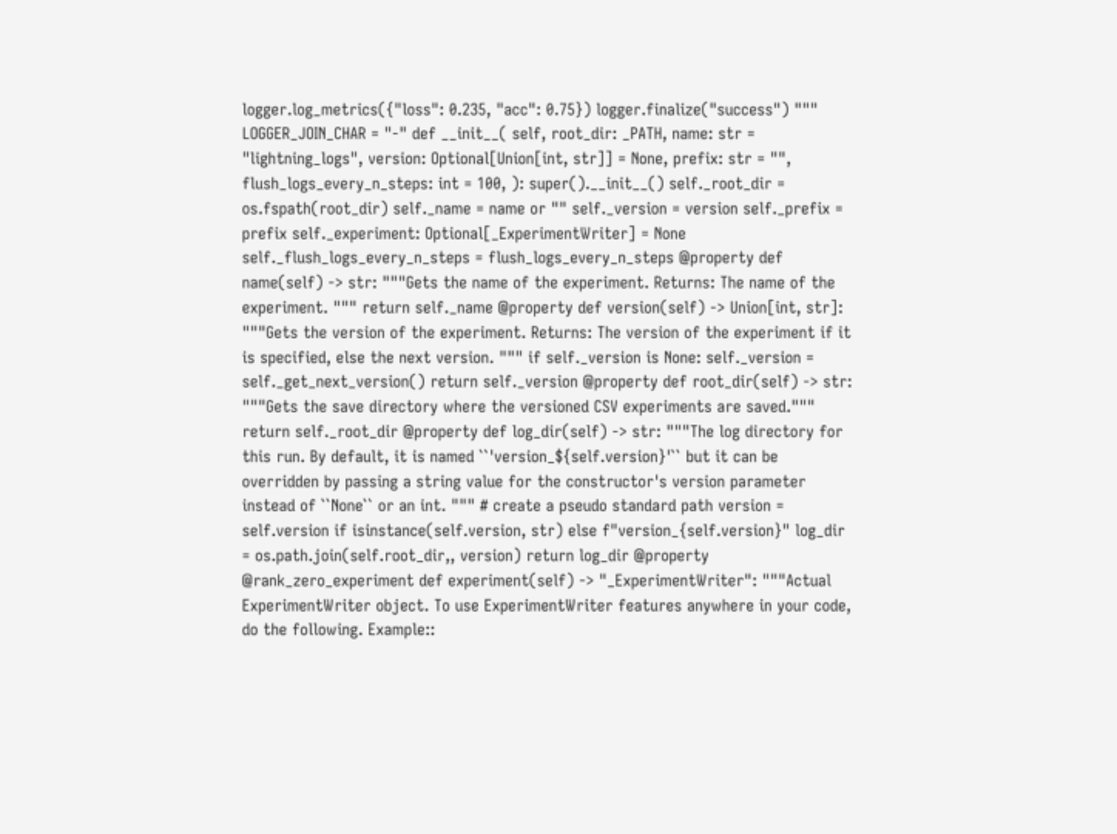logger.log_metrics({"loss": 0.235, "acc": 0.75}) logger.finalize("success") """ LOGGER_JOIN_CHAR = "-" def __init__( self, root_dir: _PATH, name: str = "lightning_logs", version: Optional[Union[int, str]] = None, prefix: str = "", flush_logs_every_n_steps: int = 100, ): super().__init__() self._root_dir = os.fspath(root_dir) self._name = name or "" self._version = version self._prefix = prefix self._experiment: Optional[_ExperimentWriter] = None self._flush_logs_every_n_steps = flush_logs_every_n_steps @property def name(self) -> str: """Gets the name of the experiment. Returns: The name of the experiment. """ return self._name @property def version(self) -> Union[int, str]: """Gets the version of the experiment. Returns: The version of the experiment if it is specified, else the next version. """ if self._version is None: self._version = self._get_next_version() return self._version @property def root_dir(self) -> str: """Gets the save directory where the versioned CSV experiments are saved.""" return self._root_dir @property def log_dir(self) -> str: """The log directory for this run. By default, it is named ``'version_${self.version}'`` but it can be overridden by passing a string value for the constructor's version parameter instead of ``None`` or an int. """ # create a pseudo standard path version = self.version if isinstance(self.version, str) else f"version_{self.version}" log_dir = os.path.join(self.root_dir,, version) return log_dir @property @rank_zero_experiment def experiment(self) -> "_ExperimentWriter": """Actual ExperimentWriter object. To use ExperimentWriter features anywhere in your code, do the following. Example::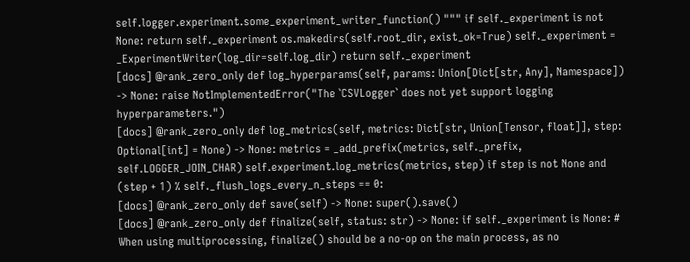self.logger.experiment.some_experiment_writer_function() """ if self._experiment is not None: return self._experiment os.makedirs(self.root_dir, exist_ok=True) self._experiment = _ExperimentWriter(log_dir=self.log_dir) return self._experiment
[docs] @rank_zero_only def log_hyperparams(self, params: Union[Dict[str, Any], Namespace]) -> None: raise NotImplementedError("The `CSVLogger` does not yet support logging hyperparameters.")
[docs] @rank_zero_only def log_metrics(self, metrics: Dict[str, Union[Tensor, float]], step: Optional[int] = None) -> None: metrics = _add_prefix(metrics, self._prefix, self.LOGGER_JOIN_CHAR) self.experiment.log_metrics(metrics, step) if step is not None and (step + 1) % self._flush_logs_every_n_steps == 0:
[docs] @rank_zero_only def save(self) -> None: super().save()
[docs] @rank_zero_only def finalize(self, status: str) -> None: if self._experiment is None: # When using multiprocessing, finalize() should be a no-op on the main process, as no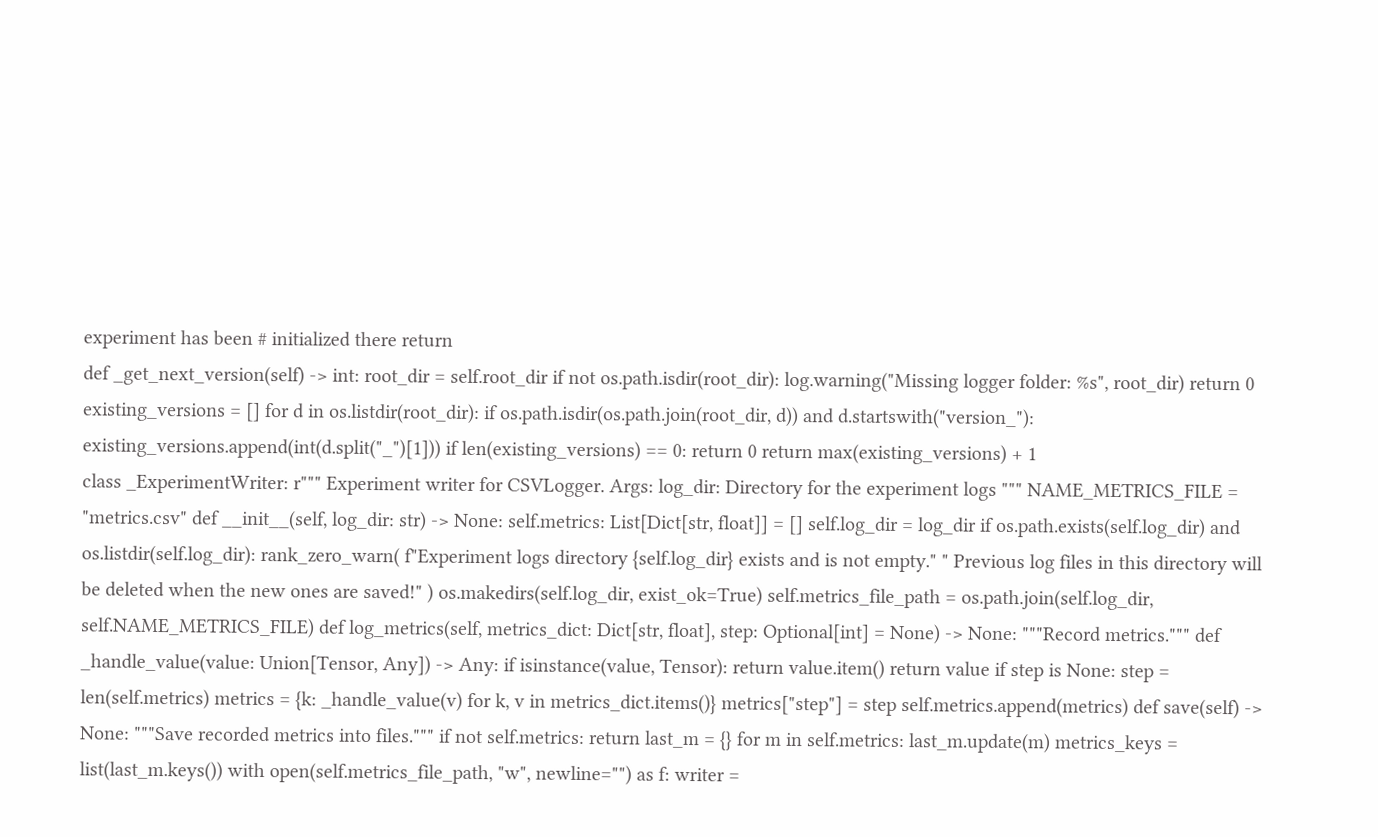experiment has been # initialized there return
def _get_next_version(self) -> int: root_dir = self.root_dir if not os.path.isdir(root_dir): log.warning("Missing logger folder: %s", root_dir) return 0 existing_versions = [] for d in os.listdir(root_dir): if os.path.isdir(os.path.join(root_dir, d)) and d.startswith("version_"): existing_versions.append(int(d.split("_")[1])) if len(existing_versions) == 0: return 0 return max(existing_versions) + 1
class _ExperimentWriter: r""" Experiment writer for CSVLogger. Args: log_dir: Directory for the experiment logs """ NAME_METRICS_FILE = "metrics.csv" def __init__(self, log_dir: str) -> None: self.metrics: List[Dict[str, float]] = [] self.log_dir = log_dir if os.path.exists(self.log_dir) and os.listdir(self.log_dir): rank_zero_warn( f"Experiment logs directory {self.log_dir} exists and is not empty." " Previous log files in this directory will be deleted when the new ones are saved!" ) os.makedirs(self.log_dir, exist_ok=True) self.metrics_file_path = os.path.join(self.log_dir, self.NAME_METRICS_FILE) def log_metrics(self, metrics_dict: Dict[str, float], step: Optional[int] = None) -> None: """Record metrics.""" def _handle_value(value: Union[Tensor, Any]) -> Any: if isinstance(value, Tensor): return value.item() return value if step is None: step = len(self.metrics) metrics = {k: _handle_value(v) for k, v in metrics_dict.items()} metrics["step"] = step self.metrics.append(metrics) def save(self) -> None: """Save recorded metrics into files.""" if not self.metrics: return last_m = {} for m in self.metrics: last_m.update(m) metrics_keys = list(last_m.keys()) with open(self.metrics_file_path, "w", newline="") as f: writer =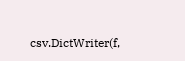csv.DictWriter(f,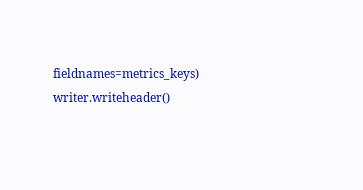fieldnames=metrics_keys) writer.writeheader()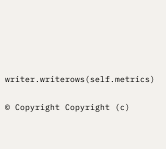writer.writerows(self.metrics)

© Copyright Copyright (c)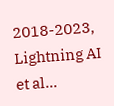2018-2023, Lightning AI et al...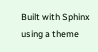Built with Sphinx using a theme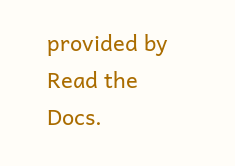provided by Read the Docs.